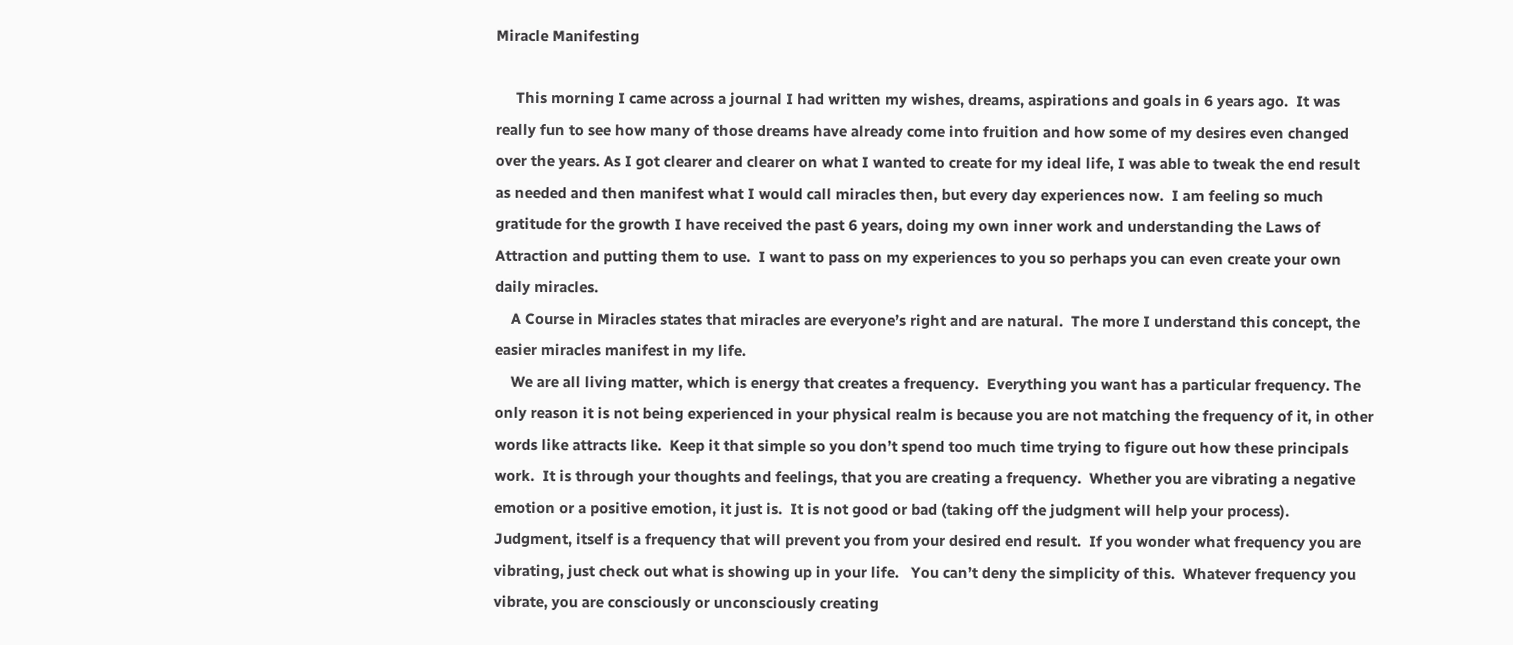Miracle Manifesting

     This morning I came across a journal I had written my wishes, dreams, aspirations and goals in 6 years ago.  It was really fun to see how many of those dreams have already come into fruition and how some of my desires even changed over the years. As I got clearer and clearer on what I wanted to create for my ideal life, I was able to tweak the end result as needed and then manifest what I would call miracles then, but every day experiences now.  I am feeling so much gratitude for the growth I have received the past 6 years, doing my own inner work and understanding the Laws of Attraction and putting them to use.  I want to pass on my experiences to you so perhaps you can even create your own daily miracles.
    A Course in Miracles states that miracles are everyone’s right and are natural.  The more I understand this concept, the easier miracles manifest in my life.
    We are all living matter, which is energy that creates a frequency.  Everything you want has a particular frequency. The only reason it is not being experienced in your physical realm is because you are not matching the frequency of it, in other words like attracts like.  Keep it that simple so you don’t spend too much time trying to figure out how these principals work.  It is through your thoughts and feelings, that you are creating a frequency.  Whether you are vibrating a negative emotion or a positive emotion, it just is.  It is not good or bad (taking off the judgment will help your process).   Judgment, itself is a frequency that will prevent you from your desired end result.  If you wonder what frequency you are vibrating, just check out what is showing up in your life.   You can’t deny the simplicity of this.  Whatever frequency you vibrate, you are consciously or unconsciously creating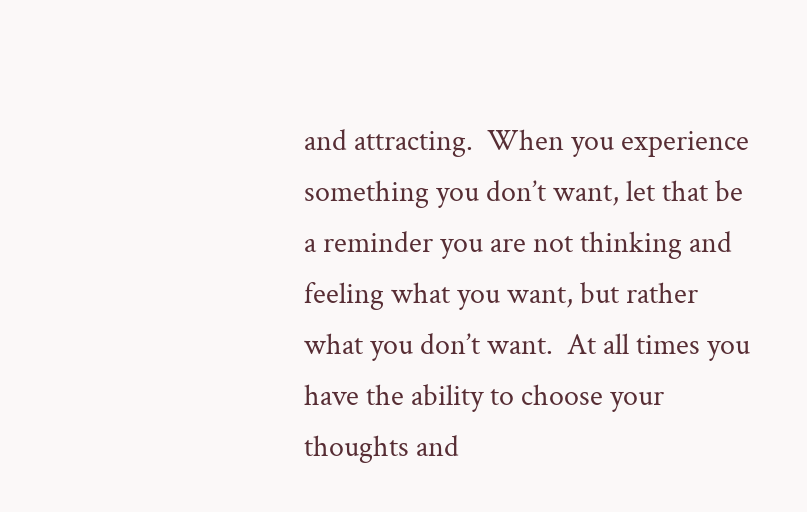and attracting.  When you experience something you don’t want, let that be a reminder you are not thinking and feeling what you want, but rather what you don’t want.  At all times you have the ability to choose your thoughts and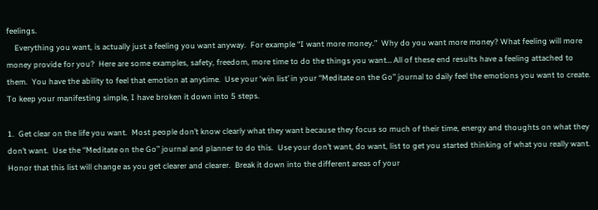feelings.
    Everything you want, is actually just a feeling you want anyway.  For example “I want more money.”  Why do you want more money? What feeling will more money provide for you?  Here are some examples, safety, freedom, more time to do the things you want… All of these end results have a feeling attached to them.  You have the ability to feel that emotion at anytime.  Use your ‘win list’ in your “Meditate on the Go” journal to daily feel the emotions you want to create.
To keep your manifesting simple, I have broken it down into 5 steps.

1.  Get clear on the life you want.  Most people don’t know clearly what they want because they focus so much of their time, energy and thoughts on what they don’t want.  Use the “Meditate on the Go” journal and planner to do this.  Use your don’t want, do want, list to get you started thinking of what you really want.  Honor that this list will change as you get clearer and clearer.  Break it down into the different areas of your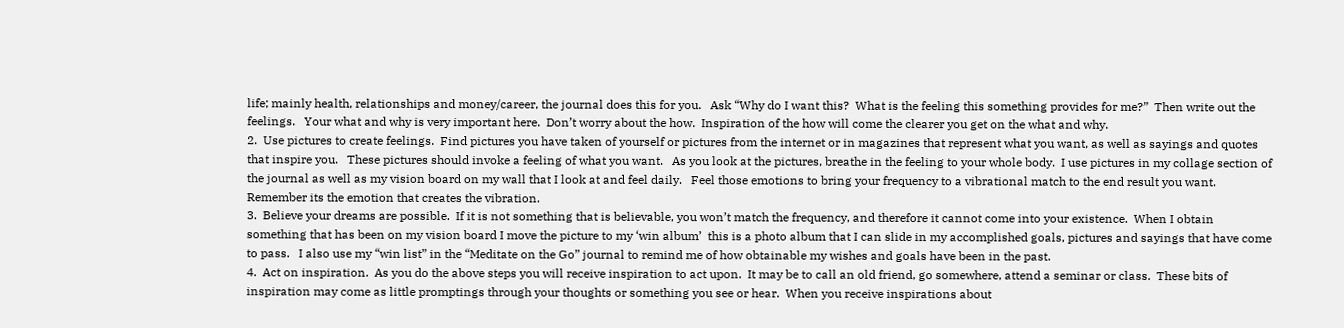life; mainly health, relationships and money/career, the journal does this for you.   Ask “Why do I want this?  What is the feeling this something provides for me?”  Then write out the feelings.   Your what and why is very important here.  Don’t worry about the how.  Inspiration of the how will come the clearer you get on the what and why.
2.  Use pictures to create feelings.  Find pictures you have taken of yourself or pictures from the internet or in magazines that represent what you want, as well as sayings and quotes that inspire you.   These pictures should invoke a feeling of what you want.   As you look at the pictures, breathe in the feeling to your whole body.  I use pictures in my collage section of the journal as well as my vision board on my wall that I look at and feel daily.   Feel those emotions to bring your frequency to a vibrational match to the end result you want.  Remember its the emotion that creates the vibration.
3.  Believe your dreams are possible.  If it is not something that is believable, you won’t match the frequency, and therefore it cannot come into your existence.  When I obtain something that has been on my vision board I move the picture to my ‘win album’  this is a photo album that I can slide in my accomplished goals, pictures and sayings that have come to pass.   I also use my “win list” in the “Meditate on the Go” journal to remind me of how obtainable my wishes and goals have been in the past.
4.  Act on inspiration.  As you do the above steps you will receive inspiration to act upon.  It may be to call an old friend, go somewhere, attend a seminar or class.  These bits of inspiration may come as little promptings through your thoughts or something you see or hear.  When you receive inspirations about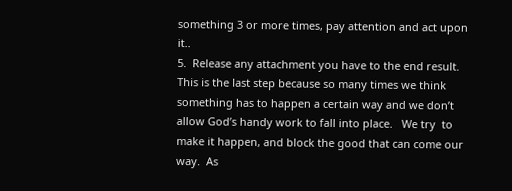something 3 or more times, pay attention and act upon it..
5.  Release any attachment you have to the end result.  This is the last step because so many times we think something has to happen a certain way and we don’t allow God’s handy work to fall into place.   We try  to make it happen, and block the good that can come our way.  As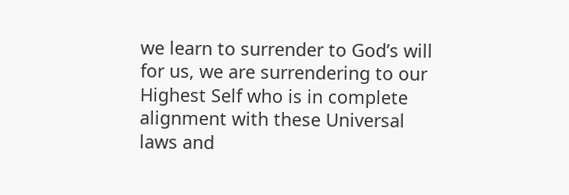we learn to surrender to God’s will for us, we are surrendering to our Highest Self who is in complete alignment with these Universal laws and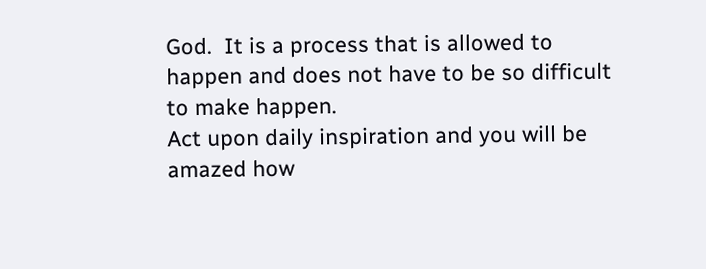God.  It is a process that is allowed to happen and does not have to be so difficult to make happen.
Act upon daily inspiration and you will be amazed how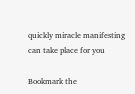quickly miracle manifesting can take place for you

Bookmark the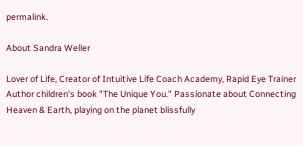permalink.

About Sandra Weller

Lover of Life, Creator of Intuitive Life Coach Academy, Rapid Eye Trainer Author children's book "The Unique You." Passionate about Connecting Heaven & Earth, playing on the planet blissfully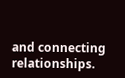and connecting relationships.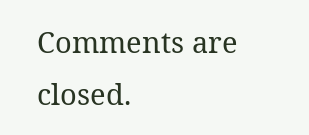Comments are closed.